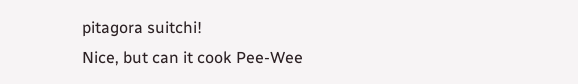pitagora suitchi!
Nice, but can it cook Pee-Wee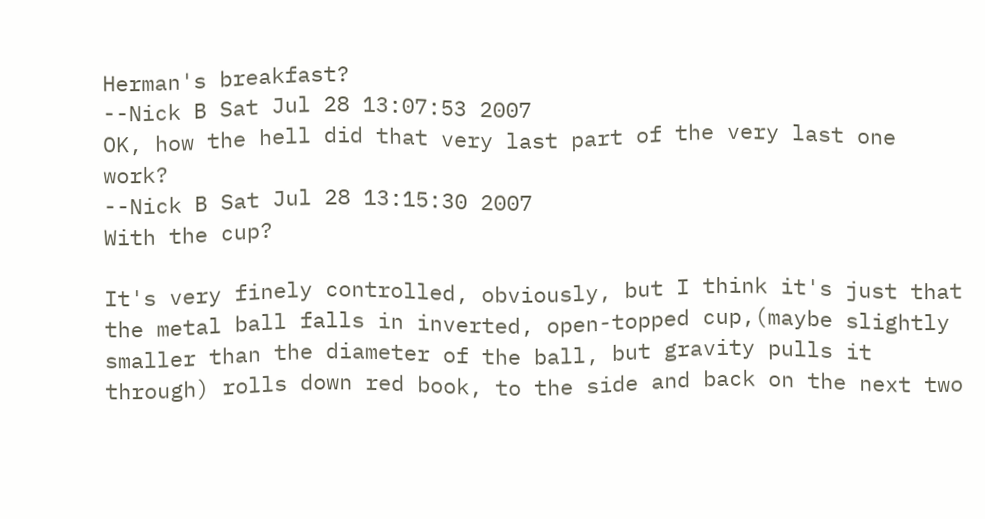Herman's breakfast?
--Nick B Sat Jul 28 13:07:53 2007
OK, how the hell did that very last part of the very last one work?
--Nick B Sat Jul 28 13:15:30 2007
With the cup?

It's very finely controlled, obviously, but I think it's just that the metal ball falls in inverted, open-topped cup,(maybe slightly smaller than the diameter of the ball, but gravity pulls it through) rolls down red book, to the side and back on the next two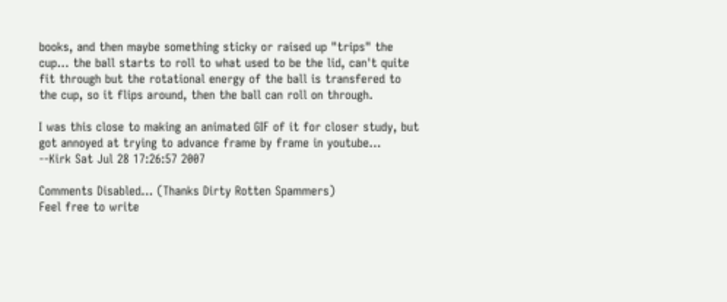books, and then maybe something sticky or raised up "trips" the cup... the ball starts to roll to what used to be the lid, can't quite fit through but the rotational energy of the ball is transfered to the cup, so it flips around, then the ball can roll on through.

I was this close to making an animated GIF of it for closer study, but got annoyed at trying to advance frame by frame in youtube...
--Kirk Sat Jul 28 17:26:57 2007

Comments Disabled... (Thanks Dirty Rotten Spammers)
Feel free to write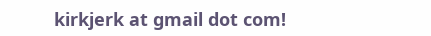kirkjerk at gmail dot com!